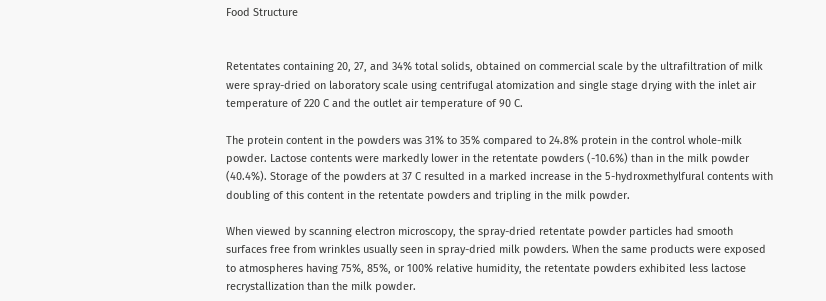Food Structure


Retentates containing 20, 27, and 34% total solids, obtained on commercial scale by the ultrafiltration of milk were spray-dried on laboratory scale using centrifugal atomization and single stage drying with the inlet air temperature of 220 C and the outlet air temperature of 90 C.

The protein content in the powders was 31% to 35% compared to 24.8% protein in the control whole-milk powder. Lactose contents were markedly lower in the retentate powders (-10.6%) than in the milk powder (40.4%). Storage of the powders at 37 C resulted in a marked increase in the 5-hydroxmethylfural contents with doubling of this content in the retentate powders and tripling in the milk powder.

When viewed by scanning electron microscopy, the spray-dried retentate powder particles had smooth surfaces free from wrinkles usually seen in spray-dried milk powders. When the same products were exposed to atmospheres having 75%, 85%, or 100% relative humidity, the retentate powders exhibited less lactose recrystallization than the milk powder.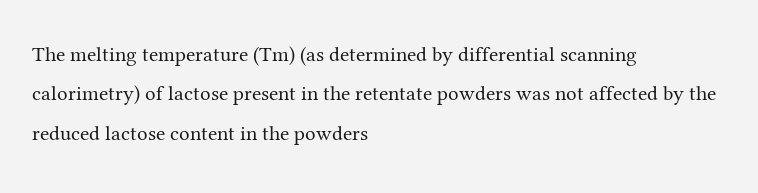The melting temperature (Tm) (as determined by differential scanning calorimetry) of lactose present in the retentate powders was not affected by the reduced lactose content in the powders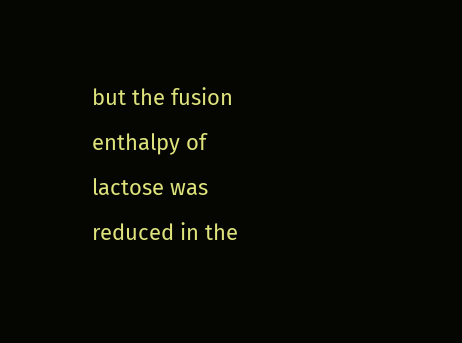but the fusion enthalpy of lactose was reduced in the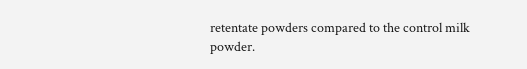retentate powders compared to the control milk powder.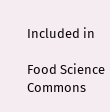Included in

Food Science Commons